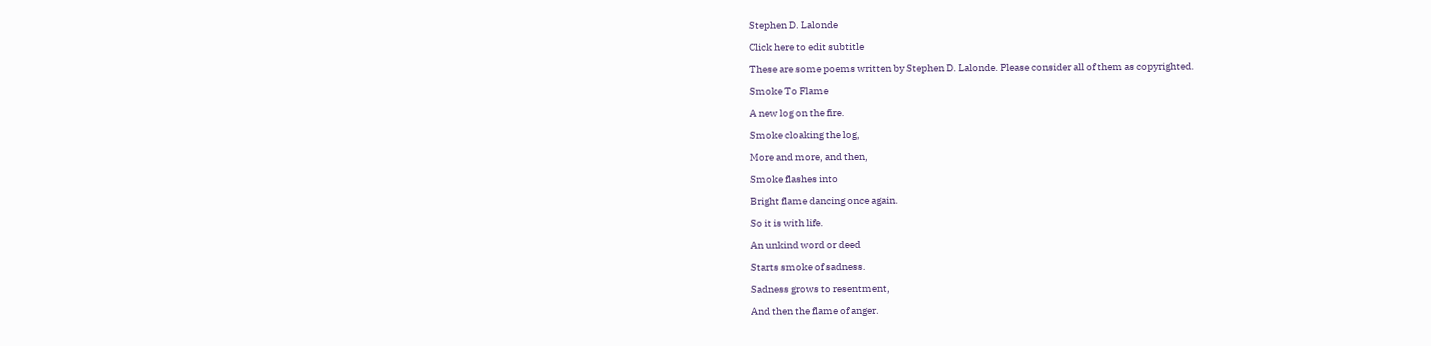Stephen D. Lalonde

Click here to edit subtitle

These are some poems written by Stephen D. Lalonde. Please consider all of them as copyrighted.

Smoke To Flame

A new log on the fire.

Smoke cloaking the log,

More and more, and then,

Smoke flashes into

Bright flame dancing once again.

So it is with life.

An unkind word or deed

Starts smoke of sadness.

Sadness grows to resentment,

And then the flame of anger.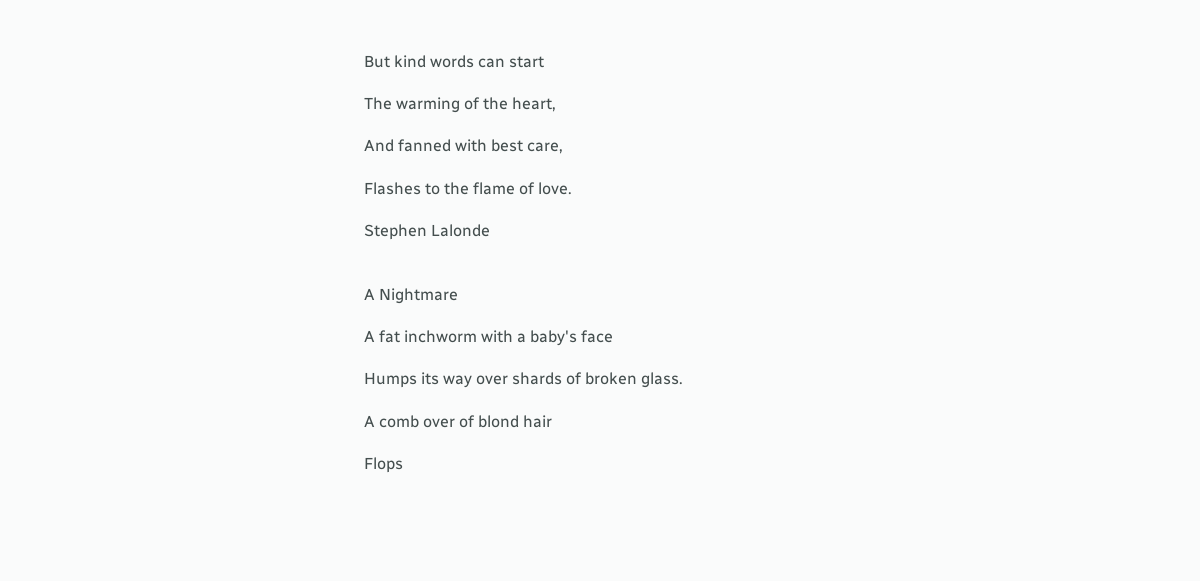But kind words can start

The warming of the heart,

And fanned with best care,

Flashes to the flame of love.

Stephen Lalonde


A Nightmare

A fat inchworm with a baby's face

Humps its way over shards of broken glass.

A comb over of blond hair

Flops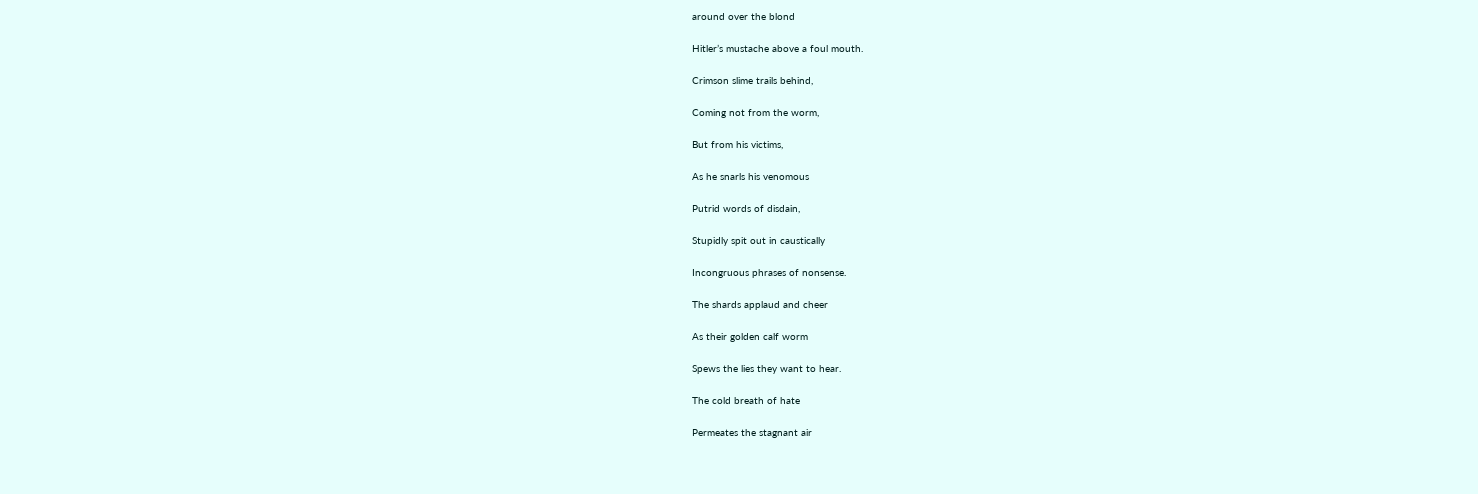around over the blond

Hitler’s mustache above a foul mouth.

Crimson slime trails behind,

Coming not from the worm,

But from his victims,

As he snarls his venomous

Putrid words of disdain,

Stupidly spit out in caustically

Incongruous phrases of nonsense.

The shards applaud and cheer

As their golden calf worm

Spews the lies they want to hear.

The cold breath of hate

Permeates the stagnant air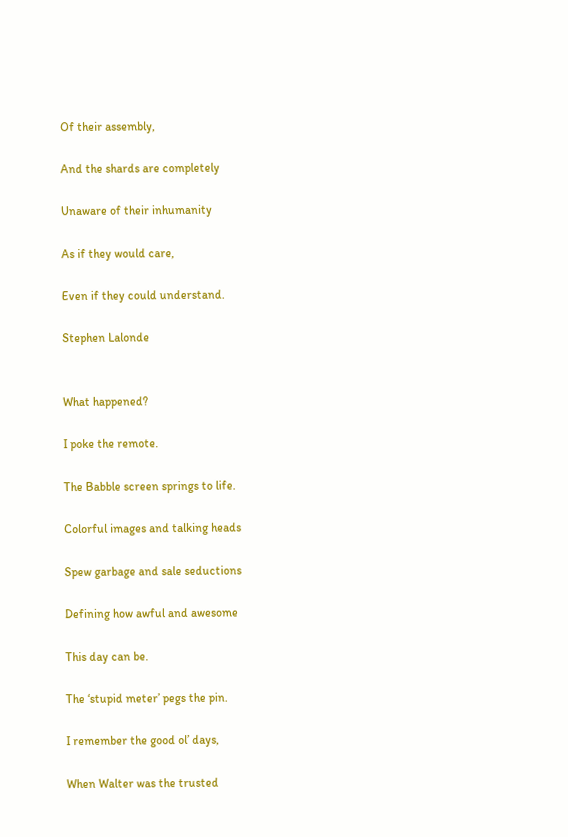Of their assembly,

And the shards are completely

Unaware of their inhumanity

As if they would care,

Even if they could understand.

Stephen Lalonde


What happened?

I poke the remote.

The Babble screen springs to life.

Colorful images and talking heads

Spew garbage and sale seductions

Defining how awful and awesome

This day can be.

The ‘stupid meter’ pegs the pin.

I remember the good ol’ days,

When Walter was the trusted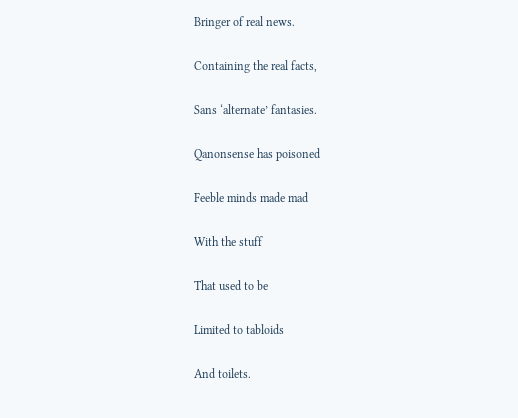Bringer of real news.

Containing the real facts,

Sans ‘alternate’ fantasies.

Qanonsense has poisoned

Feeble minds made mad

With the stuff

That used to be

Limited to tabloids

And toilets.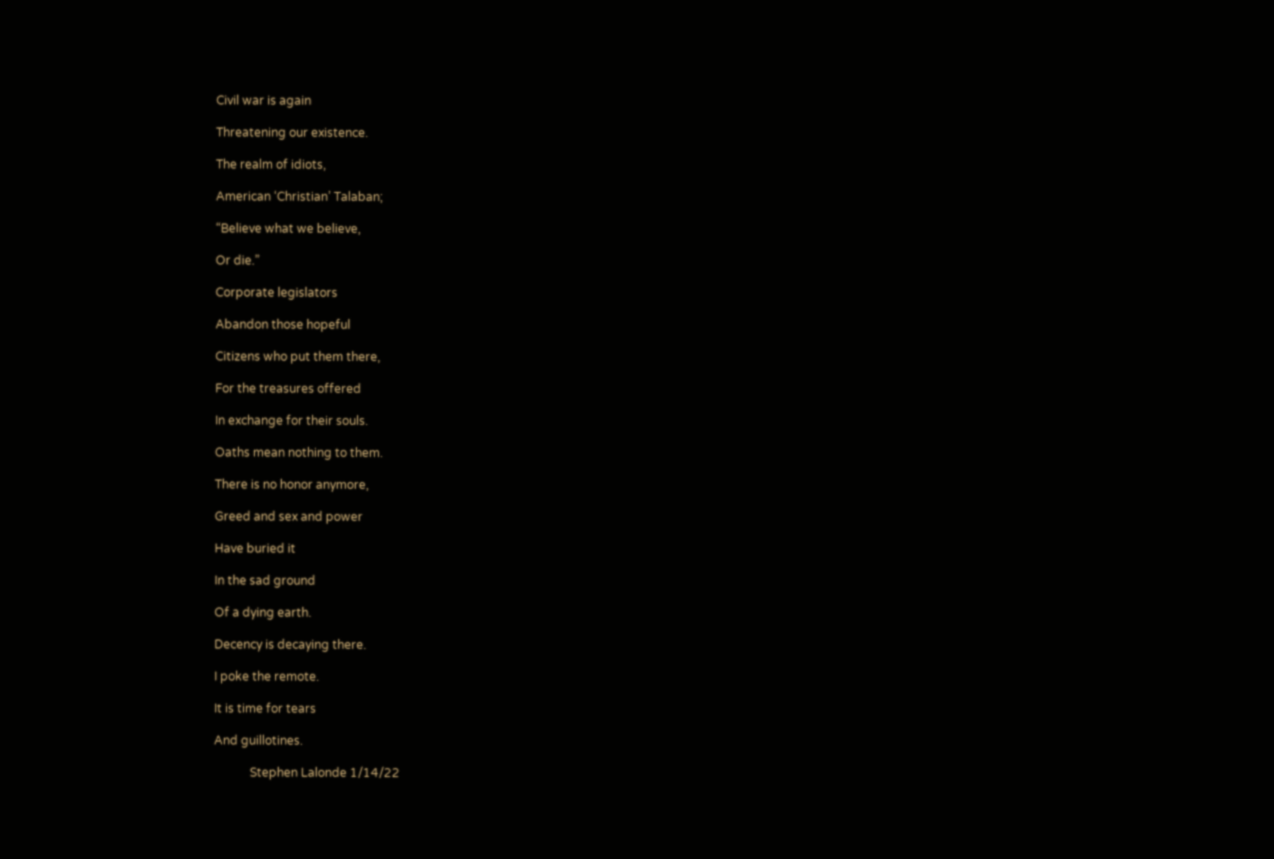Civil war is again

Threatening our existence.

The realm of idiots,

American ‘Christian’ Talaban;

“Believe what we believe,

Or die.”

Corporate legislators

Abandon those hopeful

Citizens who put them there,

For the treasures offered

In exchange for their souls.

Oaths mean nothing to them.

There is no honor anymore,

Greed and sex and power

Have buried it

In the sad ground

Of a dying earth.

Decency is decaying there.

I poke the remote.

It is time for tears

And guillotines.

            Stephen Lalonde 1/14/22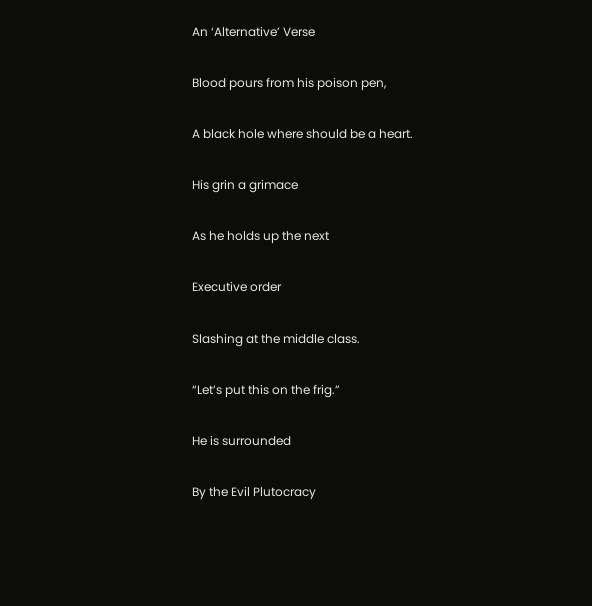An ‘Alternative’ Verse

Blood pours from his poison pen,

A black hole where should be a heart.

His grin a grimace

As he holds up the next

Executive order

Slashing at the middle class.

“Let’s put this on the frig.”

He is surrounded

By the Evil Plutocracy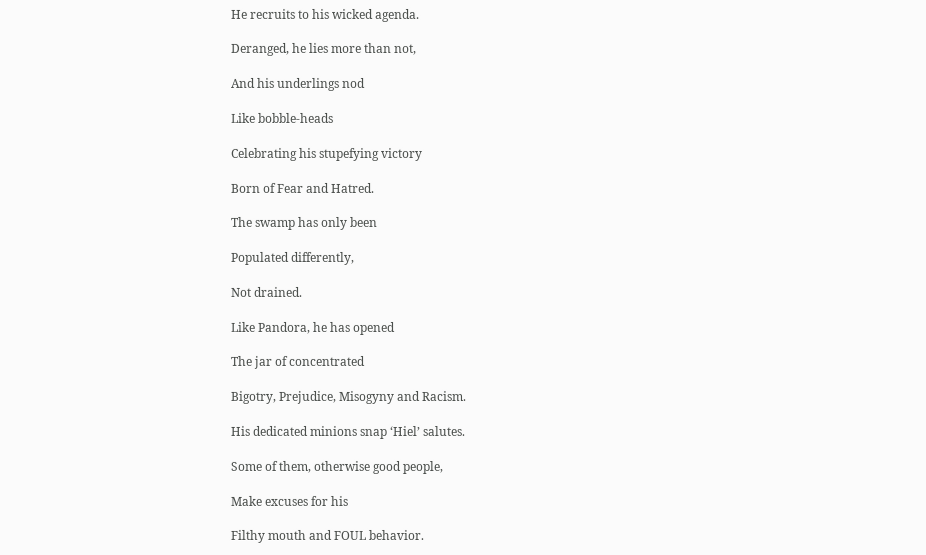He recruits to his wicked agenda.

Deranged, he lies more than not,

And his underlings nod

Like bobble-heads

Celebrating his stupefying victory

Born of Fear and Hatred.

The swamp has only been

Populated differently,

Not drained.

Like Pandora, he has opened

The jar of concentrated

Bigotry, Prejudice, Misogyny and Racism.

His dedicated minions snap ‘Hiel’ salutes.

Some of them, otherwise good people,

Make excuses for his

Filthy mouth and FOUL behavior.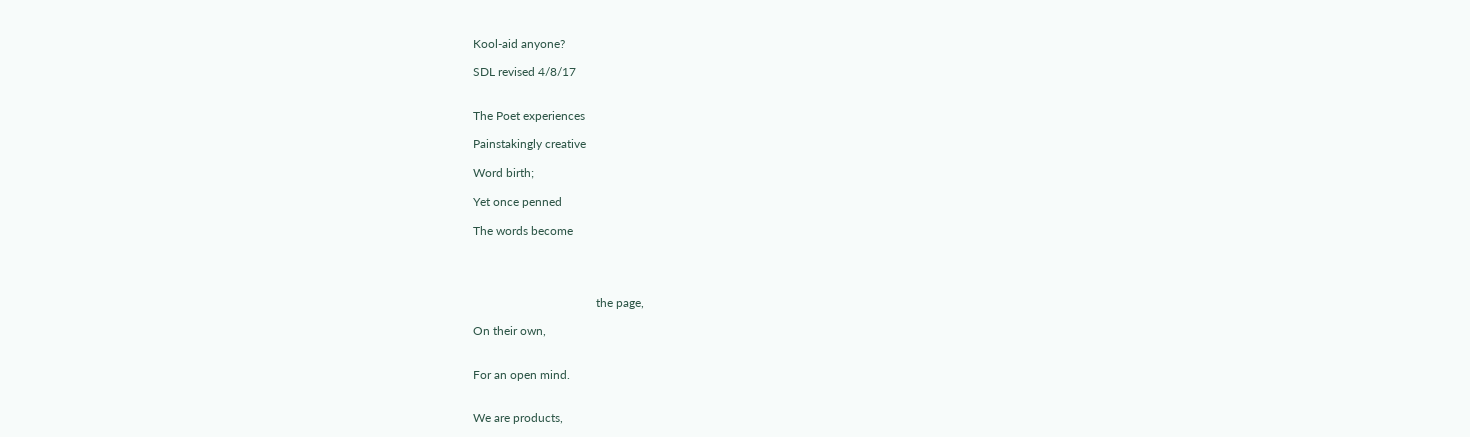Kool-aid anyone?

SDL revised 4/8/17


The Poet experiences

Painstakingly creative

Word birth;

Yet once penned

The words become




                                         the page,

On their own,


For an open mind.


We are products,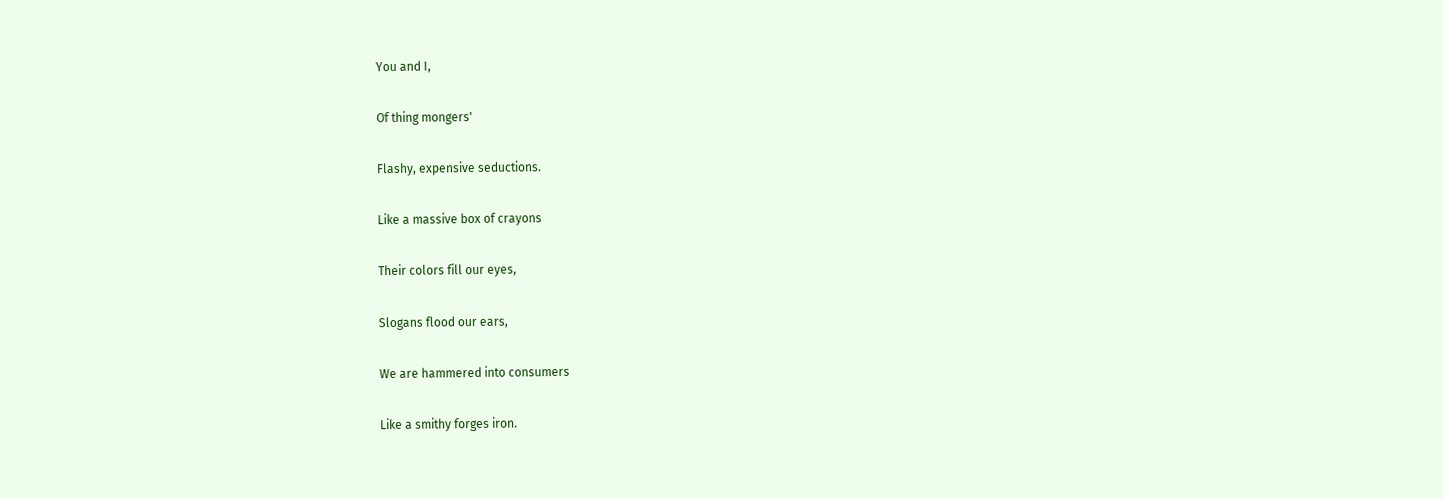You and I,

Of thing mongers'

Flashy, expensive seductions.

Like a massive box of crayons

Their colors fill our eyes,

Slogans flood our ears,

We are hammered into consumers

Like a smithy forges iron.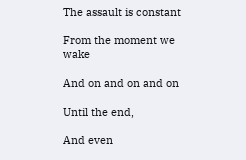The assault is constant

From the moment we wake

And on and on and on

Until the end,

And even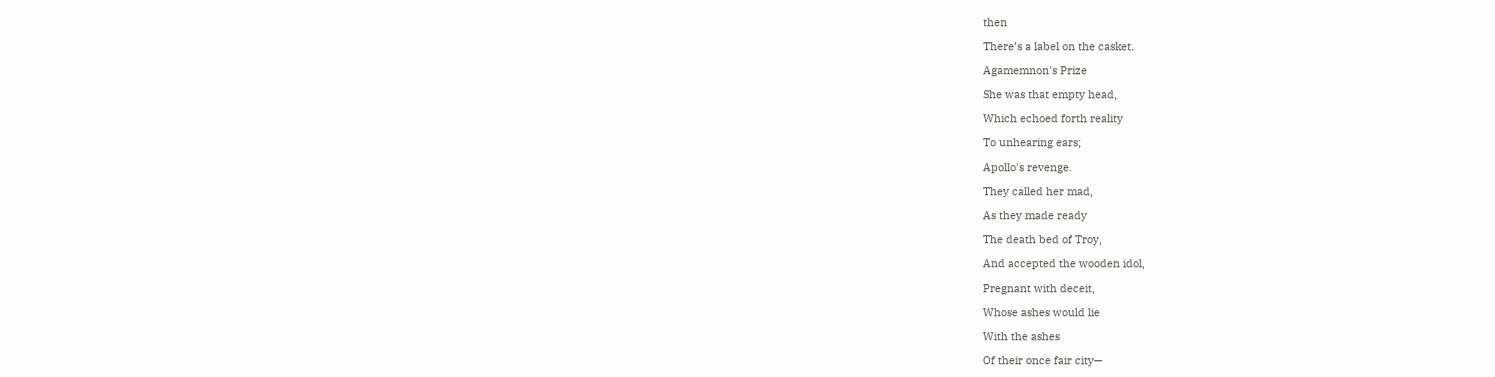then

There’s a label on the casket.

Agamemnon's Prize

She was that empty head,

Which echoed forth reality

To unhearing ears;

Apollo's revenge.

They called her mad,

As they made ready

The death bed of Troy,

And accepted the wooden idol,

Pregnant with deceit,

Whose ashes would lie

With the ashes

Of their once fair city—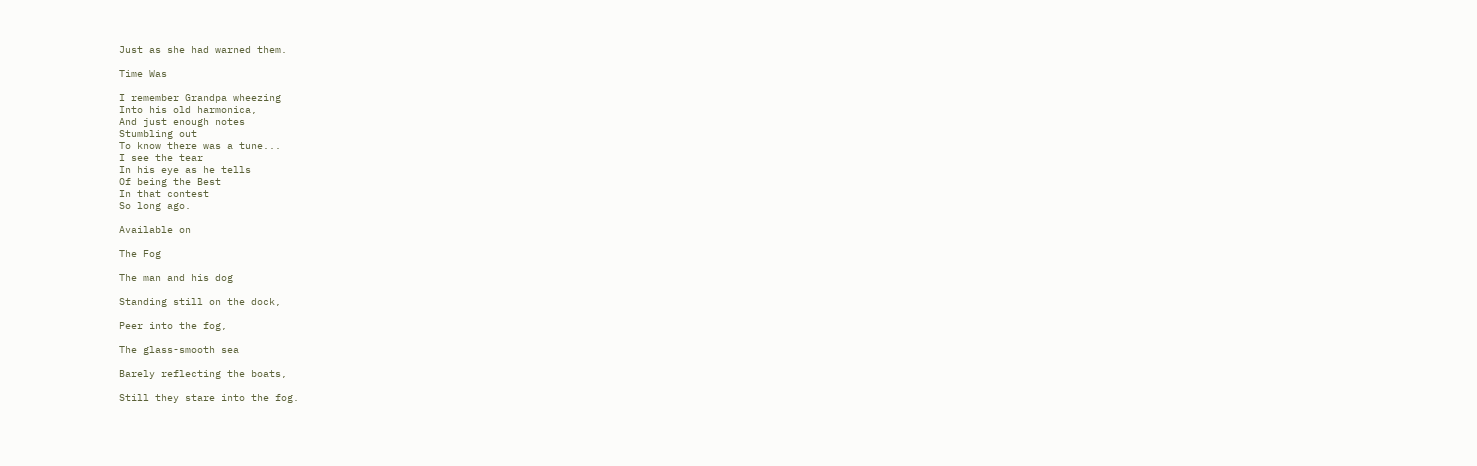Just as she had warned them.

Time Was

I remember Grandpa wheezing
Into his old harmonica,
And just enough notes
Stumbling out
To know there was a tune...
I see the tear
In his eye as he tells
Of being the Best
In that contest
So long ago.

Available on

The Fog

The man and his dog

Standing still on the dock,

Peer into the fog,

The glass-smooth sea

Barely reflecting the boats,

Still they stare into the fog.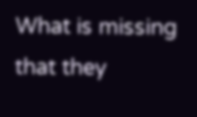What is missing that they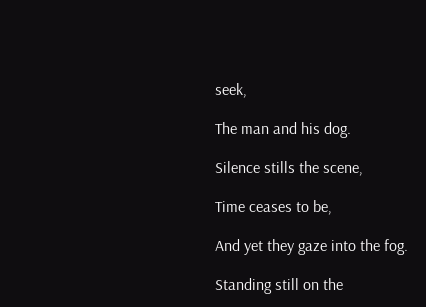seek,

The man and his dog.

Silence stills the scene,

Time ceases to be,

And yet they gaze into the fog.

Standing still on the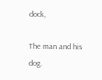dock,

The man and his dog.